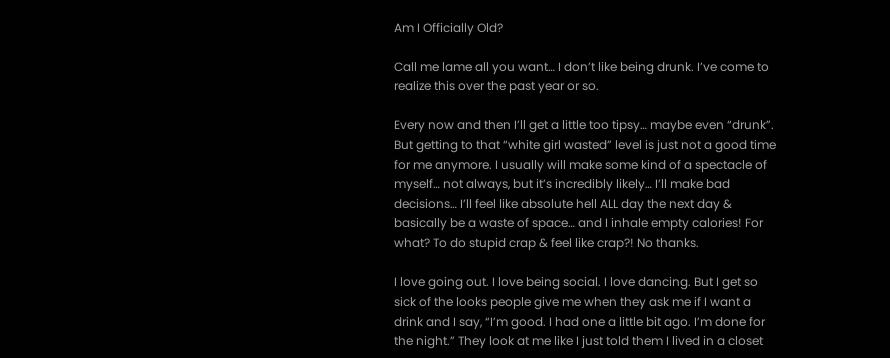Am I Officially Old?

Call me lame all you want… I don’t like being drunk. I’ve come to realize this over the past year or so.

Every now and then I’ll get a little too tipsy… maybe even “drunk”. But getting to that “white girl wasted” level is just not a good time for me anymore. I usually will make some kind of a spectacle of myself… not always, but it’s incredibly likely… I’ll make bad decisions… I’ll feel like absolute hell ALL day the next day & basically be a waste of space… and I inhale empty calories! For what? To do stupid crap & feel like crap?! No thanks.

I love going out. I love being social. I love dancing. But I get so sick of the looks people give me when they ask me if I want a drink and I say, “I’m good. I had one a little bit ago. I’m done for the night.” They look at me like I just told them I lived in a closet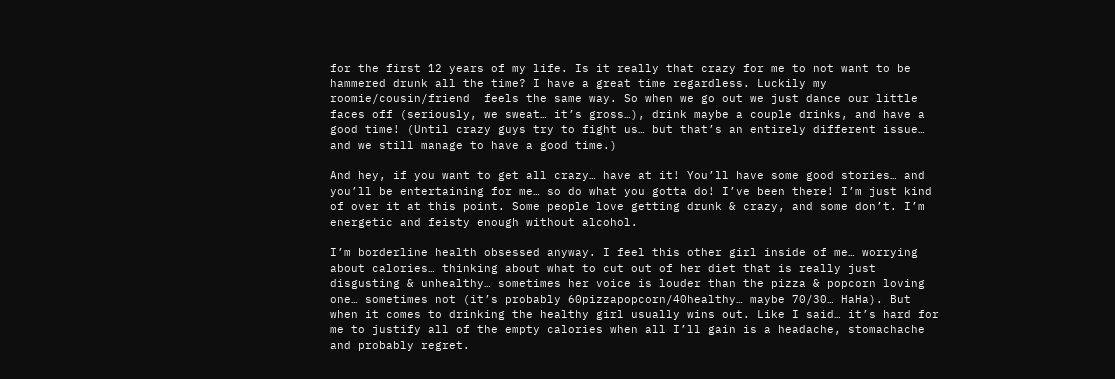for the first 12 years of my life. Is it really that crazy for me to not want to be hammered drunk all the time? I have a great time regardless. Luckily my roomie/cousin/friend  feels the same way. So when we go out we just dance our little faces off (seriously, we sweat… it’s gross…), drink maybe a couple drinks, and have a good time! (Until crazy guys try to fight us… but that’s an entirely different issue… and we still manage to have a good time.)

And hey, if you want to get all crazy… have at it! You’ll have some good stories… and you’ll be entertaining for me… so do what you gotta do! I’ve been there! I’m just kind of over it at this point. Some people love getting drunk & crazy, and some don’t. I’m energetic and feisty enough without alcohol.

I’m borderline health obsessed anyway. I feel this other girl inside of me… worrying about calories… thinking about what to cut out of her diet that is really just disgusting & unhealthy… sometimes her voice is louder than the pizza & popcorn loving one… sometimes not (it’s probably 60pizzapopcorn/40healthy… maybe 70/30… HaHa). But when it comes to drinking the healthy girl usually wins out. Like I said… it’s hard for me to justify all of the empty calories when all I’ll gain is a headache, stomachache and probably regret.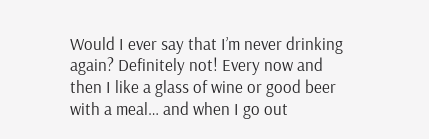Would I ever say that I’m never drinking again? Definitely not! Every now and then I like a glass of wine or good beer with a meal… and when I go out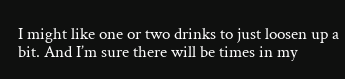I might like one or two drinks to just loosen up a bit. And I’m sure there will be times in my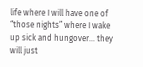life where I will have one of “those nights” where I wake up sick and hungover… they will just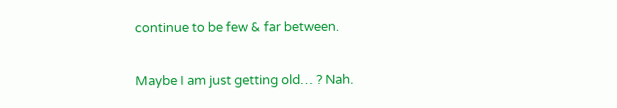continue to be few & far between.

Maybe I am just getting old… ? Nah.